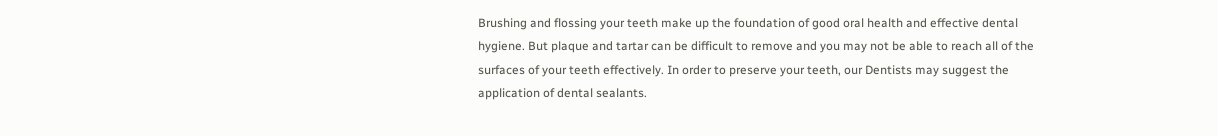Brushing and flossing your teeth make up the foundation of good oral health and effective dental hygiene. But plaque and tartar can be difficult to remove and you may not be able to reach all of the surfaces of your teeth effectively. In order to preserve your teeth, our Dentists may suggest the application of dental sealants.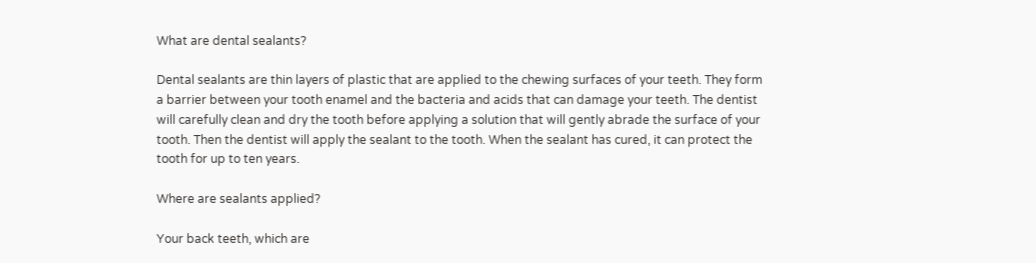What are dental sealants?

Dental sealants are thin layers of plastic that are applied to the chewing surfaces of your teeth. They form a barrier between your tooth enamel and the bacteria and acids that can damage your teeth. The dentist will carefully clean and dry the tooth before applying a solution that will gently abrade the surface of your tooth. Then the dentist will apply the sealant to the tooth. When the sealant has cured, it can protect the tooth for up to ten years.

Where are sealants applied?

Your back teeth, which are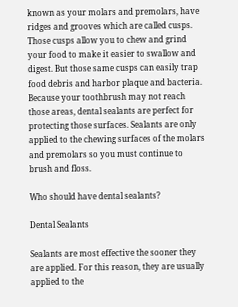known as your molars and premolars, have ridges and grooves which are called cusps. Those cusps allow you to chew and grind your food to make it easier to swallow and digest. But those same cusps can easily trap food debris and harbor plaque and bacteria. Because your toothbrush may not reach those areas, dental sealants are perfect for protecting those surfaces. Sealants are only applied to the chewing surfaces of the molars and premolars so you must continue to brush and floss.

Who should have dental sealants?

Dental Sealants

Sealants are most effective the sooner they are applied. For this reason, they are usually applied to the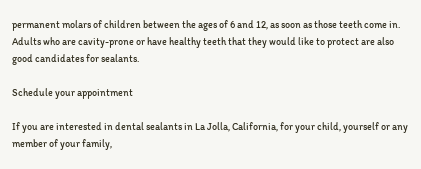permanent molars of children between the ages of 6 and 12, as soon as those teeth come in. Adults who are cavity-prone or have healthy teeth that they would like to protect are also good candidates for sealants.

Schedule your appointment

If you are interested in dental sealants in La Jolla, California, for your child, yourself or any member of your family,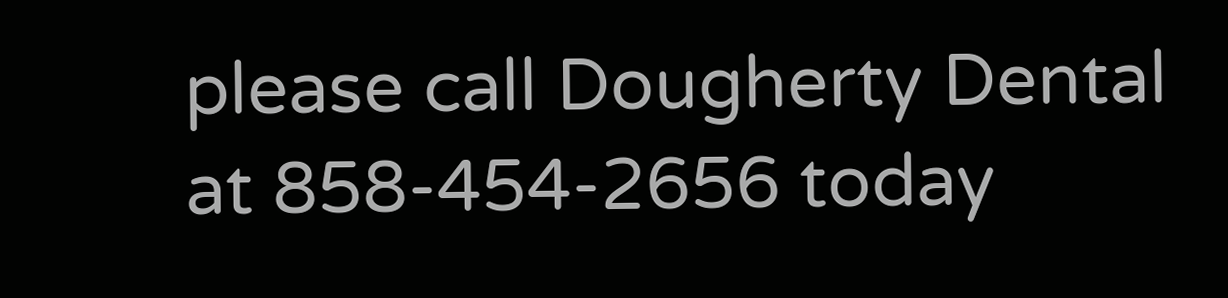please call Dougherty Dental at 858-454-2656 today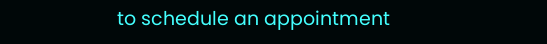to schedule an appointment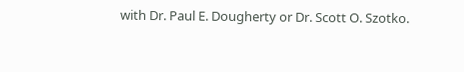with Dr. Paul E. Dougherty or Dr. Scott O. Szotko.